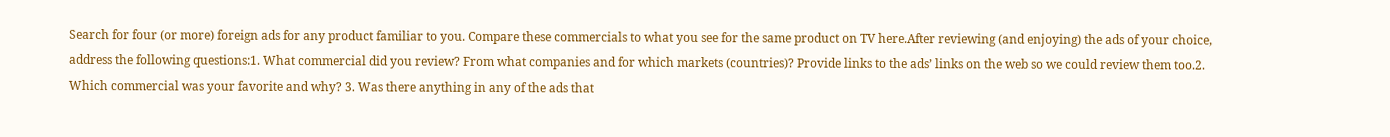Search for four (or more) foreign ads for any product familiar to you. Compare these commercials to what you see for the same product on TV here.After reviewing (and enjoying) the ads of your choice, address the following questions:1. What commercial did you review? From what companies and for which markets (countries)? Provide links to the ads’ links on the web so we could review them too.2. Which commercial was your favorite and why? 3. Was there anything in any of the ads that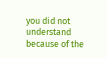you did not understand because of the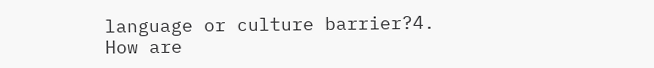language or culture barrier?4. How are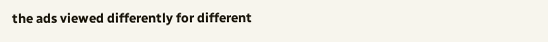the ads viewed differently for different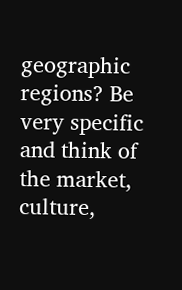geographic regions? Be very specific and think of the market, culture,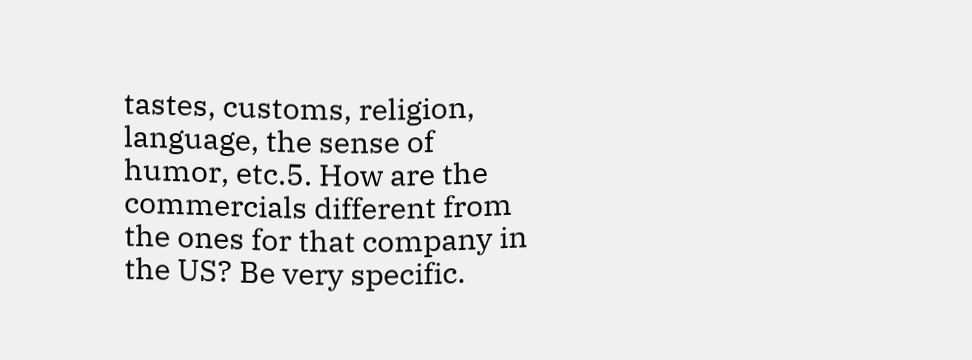tastes, customs, religion, language, the sense of humor, etc.5. How are the commercials different from the ones for that company in the US? Be very specific.